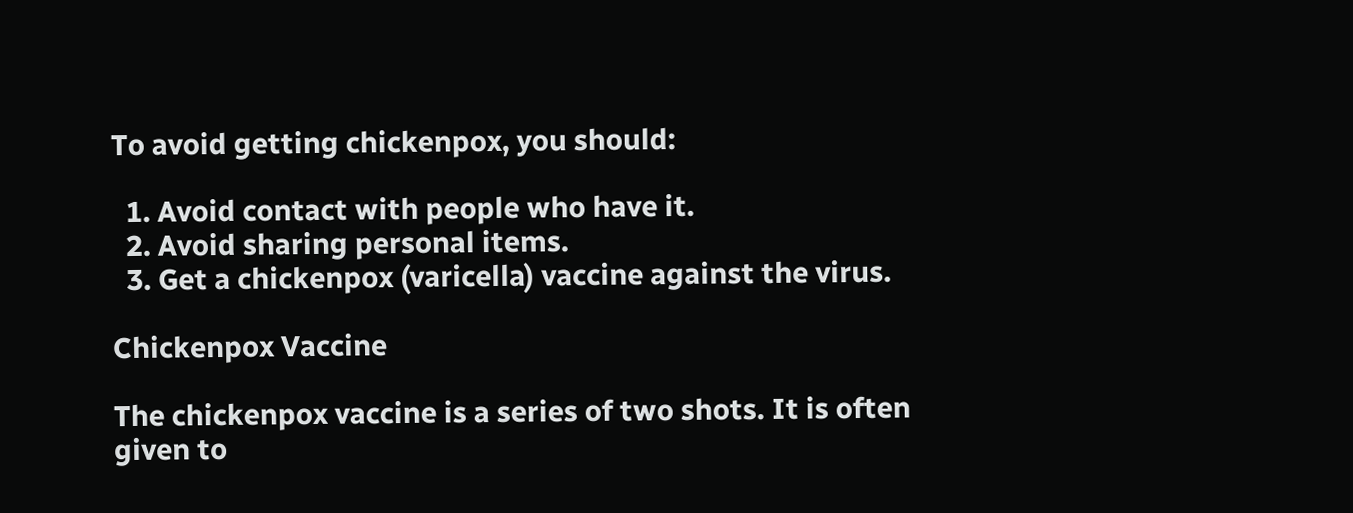To avoid getting chickenpox, you should:

  1. Avoid contact with people who have it.
  2. Avoid sharing personal items.
  3. Get a chickenpox (varicella) vaccine against the virus.

Chickenpox Vaccine

The chickenpox vaccine is a series of two shots. It is often given to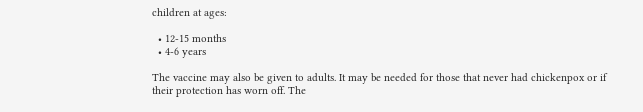children at ages:

  • 12-15 months
  • 4-6 years

The vaccine may also be given to adults. It may be needed for those that never had chickenpox or if their protection has worn off. The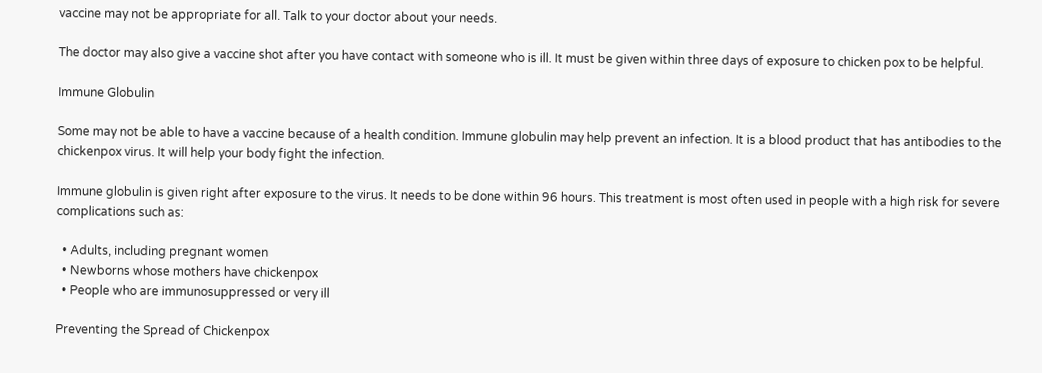vaccine may not be appropriate for all. Talk to your doctor about your needs.

The doctor may also give a vaccine shot after you have contact with someone who is ill. It must be given within three days of exposure to chicken pox to be helpful.

Immune Globulin

Some may not be able to have a vaccine because of a health condition. Immune globulin may help prevent an infection. It is a blood product that has antibodies to the chickenpox virus. It will help your body fight the infection.

Immune globulin is given right after exposure to the virus. It needs to be done within 96 hours. This treatment is most often used in people with a high risk for severe complications such as:

  • Adults, including pregnant women
  • Newborns whose mothers have chickenpox
  • People who are immunosuppressed or very ill

Preventing the Spread of Chickenpox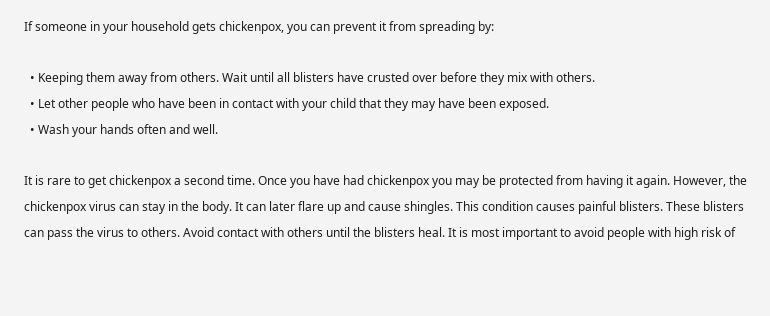If someone in your household gets chickenpox, you can prevent it from spreading by:

  • Keeping them away from others. Wait until all blisters have crusted over before they mix with others.
  • Let other people who have been in contact with your child that they may have been exposed.
  • Wash your hands often and well.

It is rare to get chickenpox a second time. Once you have had chickenpox you may be protected from having it again. However, the chickenpox virus can stay in the body. It can later flare up and cause shingles. This condition causes painful blisters. These blisters can pass the virus to others. Avoid contact with others until the blisters heal. It is most important to avoid people with high risk of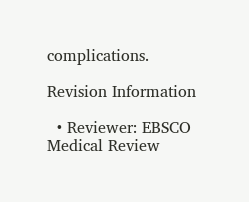complications.

Revision Information

  • Reviewer: EBSCO Medical Review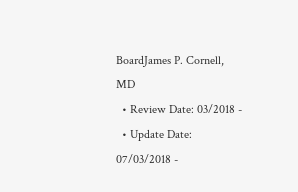BoardJames P. Cornell, MD
  • Review Date: 03/2018 -
  • Update Date: 07/03/2018 -